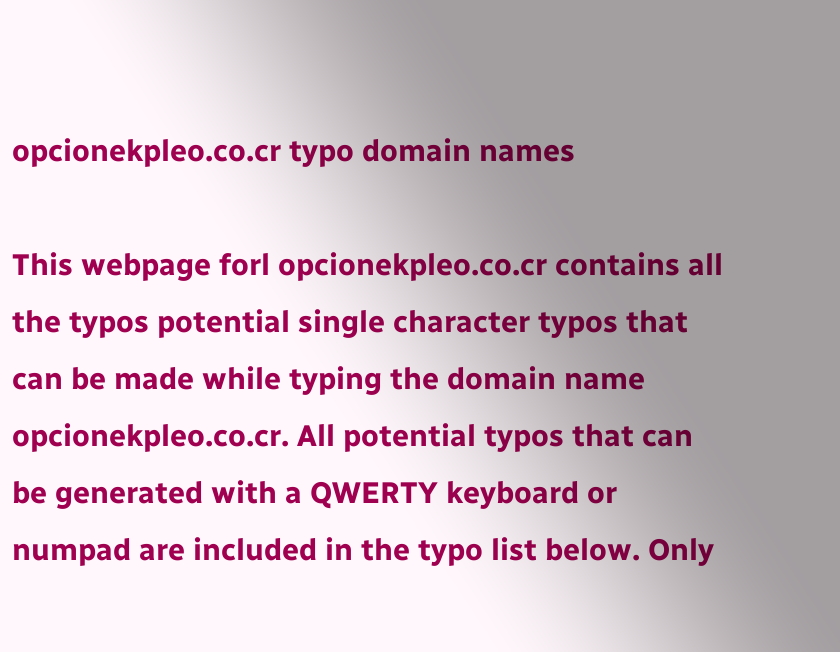opcionekpleo.co.cr typo domain names

This webpage forl opcionekpleo.co.cr contains all the typos potential single character typos that can be made while typing the domain name opcionekpleo.co.cr. All potential typos that can be generated with a QWERTY keyboard or numpad are included in the typo list below. Only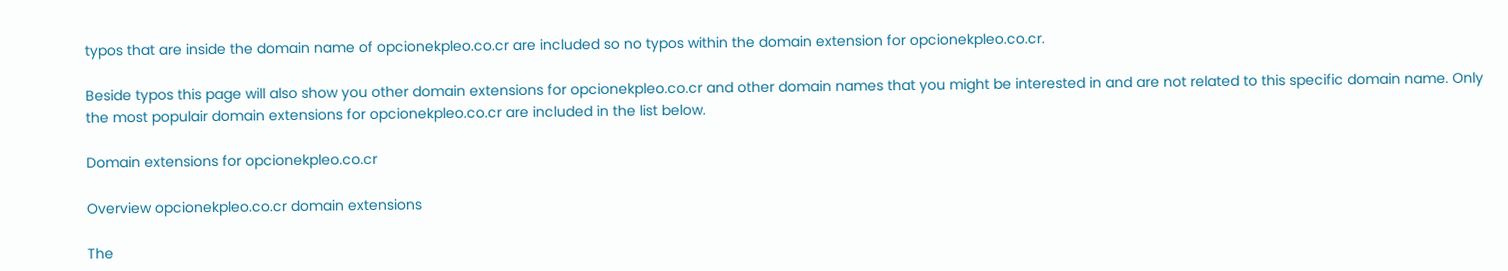typos that are inside the domain name of opcionekpleo.co.cr are included so no typos within the domain extension for opcionekpleo.co.cr.

Beside typos this page will also show you other domain extensions for opcionekpleo.co.cr and other domain names that you might be interested in and are not related to this specific domain name. Only the most populair domain extensions for opcionekpleo.co.cr are included in the list below.

Domain extensions for opcionekpleo.co.cr

Overview opcionekpleo.co.cr domain extensions

The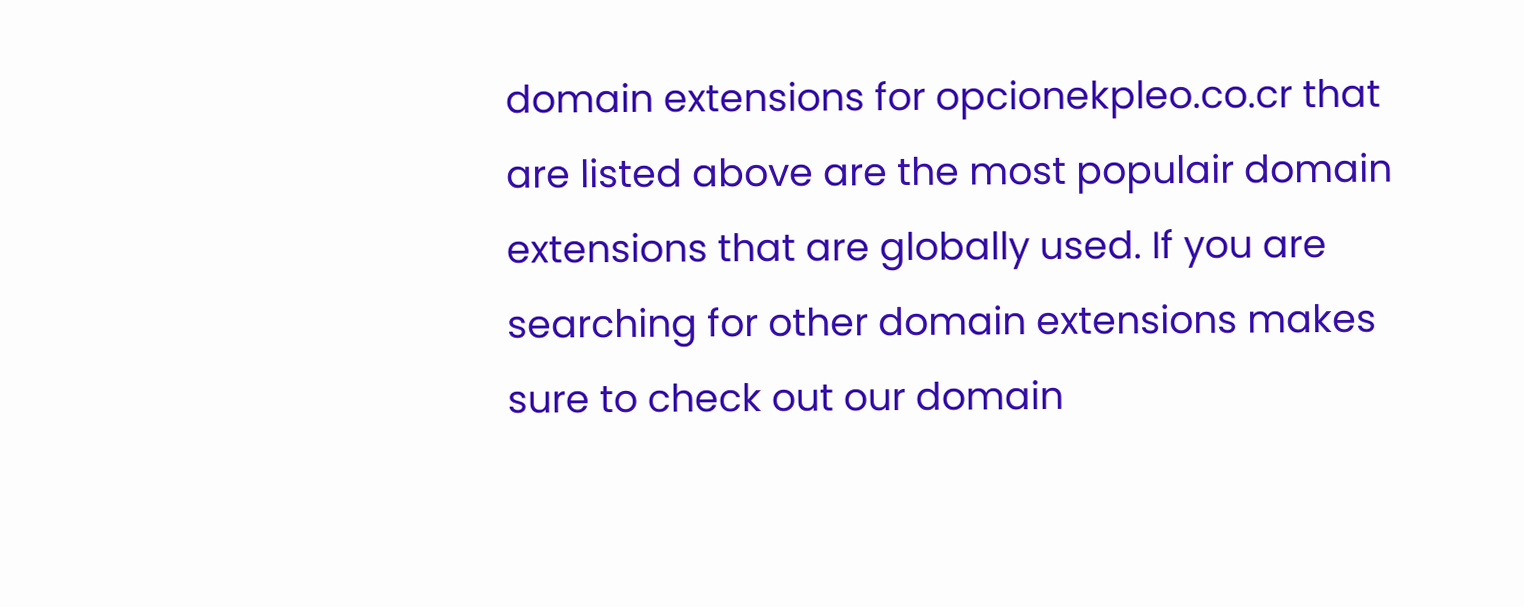domain extensions for opcionekpleo.co.cr that are listed above are the most populair domain extensions that are globally used. If you are searching for other domain extensions makes sure to check out our domain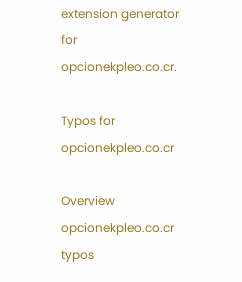extension generator for opcionekpleo.co.cr.

Typos for opcionekpleo.co.cr

Overview opcionekpleo.co.cr typos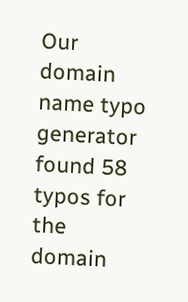Our domain name typo generator found 58 typos for the domain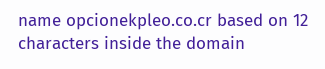name opcionekpleo.co.cr based on 12 characters inside the domain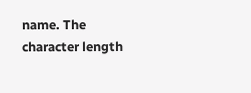name. The character length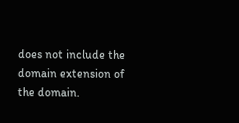does not include the domain extension of the domain.